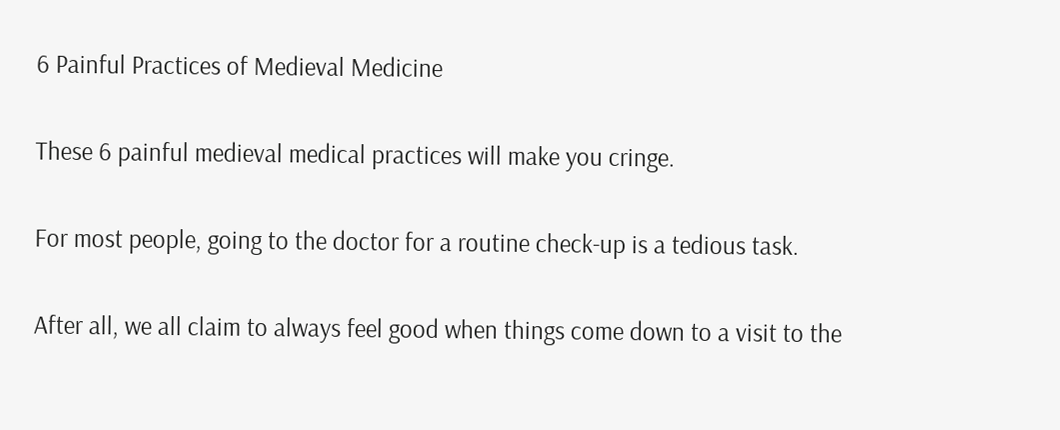6 Painful Practices of Medieval Medicine

These 6 painful medieval medical practices will make you cringe.

For most people, going to the doctor for a routine check-up is a tedious task.

After all, we all claim to always feel good when things come down to a visit to the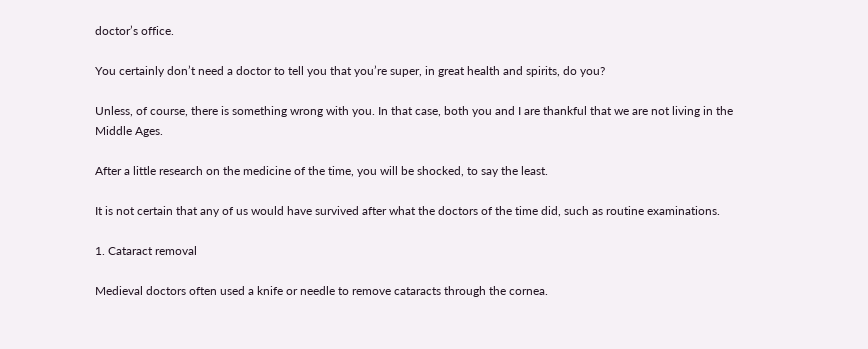doctor’s office.

You certainly don’t need a doctor to tell you that you’re super, in great health and spirits, do you?

Unless, of course, there is something wrong with you. In that case, both you and I are thankful that we are not living in the Middle Ages.

After a little research on the medicine of the time, you will be shocked, to say the least.

It is not certain that any of us would have survived after what the doctors of the time did, such as routine examinations.

1. Cataract removal

Medieval doctors often used a knife or needle to remove cataracts through the cornea.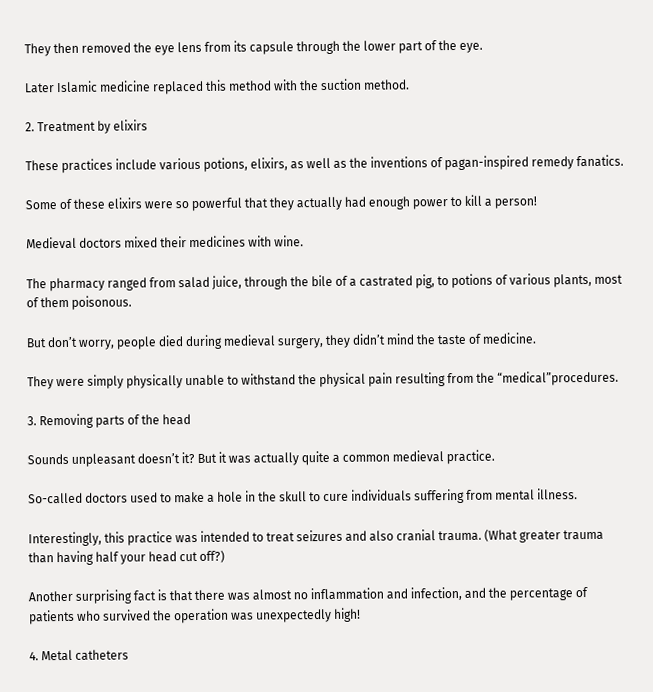They then removed the eye lens from its capsule through the lower part of the eye.

Later Islamic medicine replaced this method with the suction method.

2. Treatment by elixirs

These practices include various potions, elixirs, as well as the inventions of pagan-inspired remedy fanatics.

Some of these elixirs were so powerful that they actually had enough power to kill a person!

Medieval doctors mixed their medicines with wine.

The pharmacy ranged from salad juice, through the bile of a castrated pig, to potions of various plants, most of them poisonous.

But don’t worry, people died during medieval surgery, they didn’t mind the taste of medicine.

They were simply physically unable to withstand the physical pain resulting from the “medical”procedures.

3. Removing parts of the head

Sounds unpleasant doesn’t it? But it was actually quite a common medieval practice.

So-called doctors used to make a hole in the skull to cure individuals suffering from mental illness.

Interestingly, this practice was intended to treat seizures and also cranial trauma. (What greater trauma than having half your head cut off?)

Another surprising fact is that there was almost no inflammation and infection, and the percentage of patients who survived the operation was unexpectedly high!

4. Metal catheters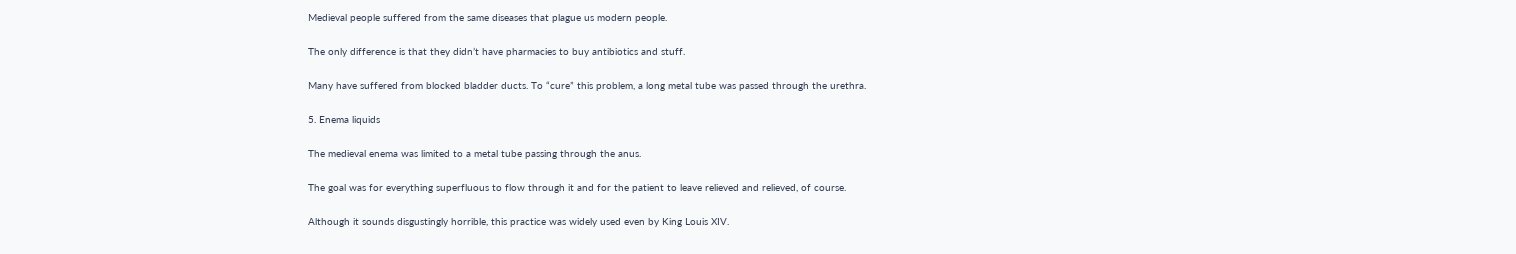Medieval people suffered from the same diseases that plague us modern people.

The only difference is that they didn’t have pharmacies to buy antibiotics and stuff.

Many have suffered from blocked bladder ducts. To “cure” this problem, a long metal tube was passed through the urethra.

5. Enema liquids

The medieval enema was limited to a metal tube passing through the anus.

The goal was for everything superfluous to flow through it and for the patient to leave relieved and relieved, of course.

Although it sounds disgustingly horrible, this practice was widely used even by King Louis XIV.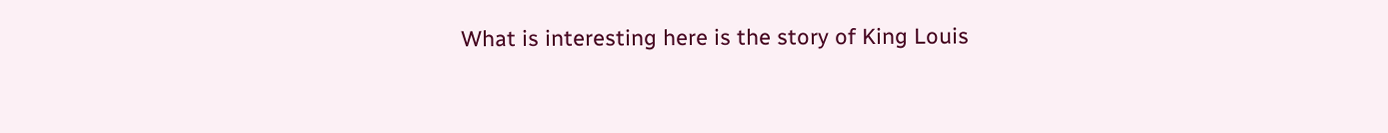What is interesting here is the story of King Louis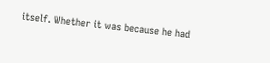itself. Whether it was because he had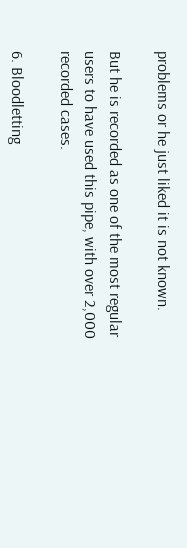problems or he just liked it is not known.

But he is recorded as one of the most regular users to have used this pipe, with over 2,000 recorded cases.

6. Bloodletting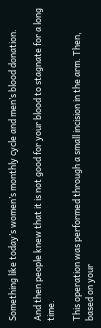Something like today’s women’s monthly cycle and men’s blood donation.

And then people knew that it is not good for your blood to stagnate for a long time.

This operation was performed through a small incision in the arm. Then, based on your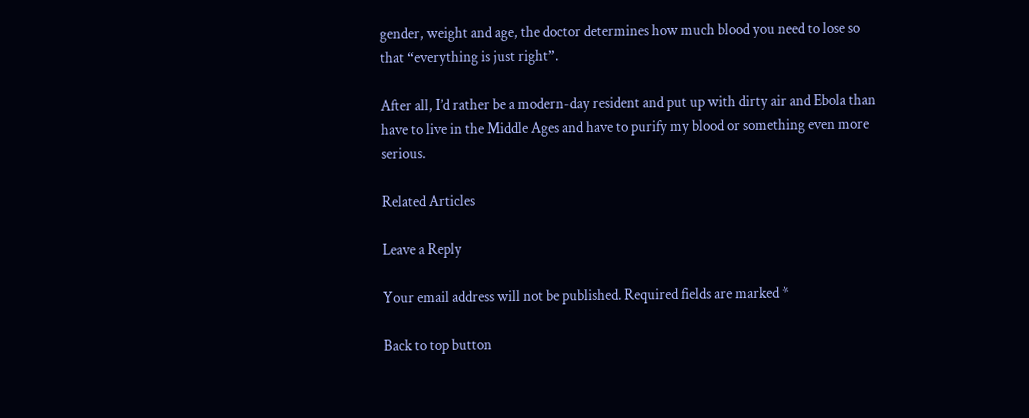gender, weight and age, the doctor determines how much blood you need to lose so that “everything is just right”.

After all, I’d rather be a modern-day resident and put up with dirty air and Ebola than have to live in the Middle Ages and have to purify my blood or something even more serious.

Related Articles

Leave a Reply

Your email address will not be published. Required fields are marked *

Back to top button